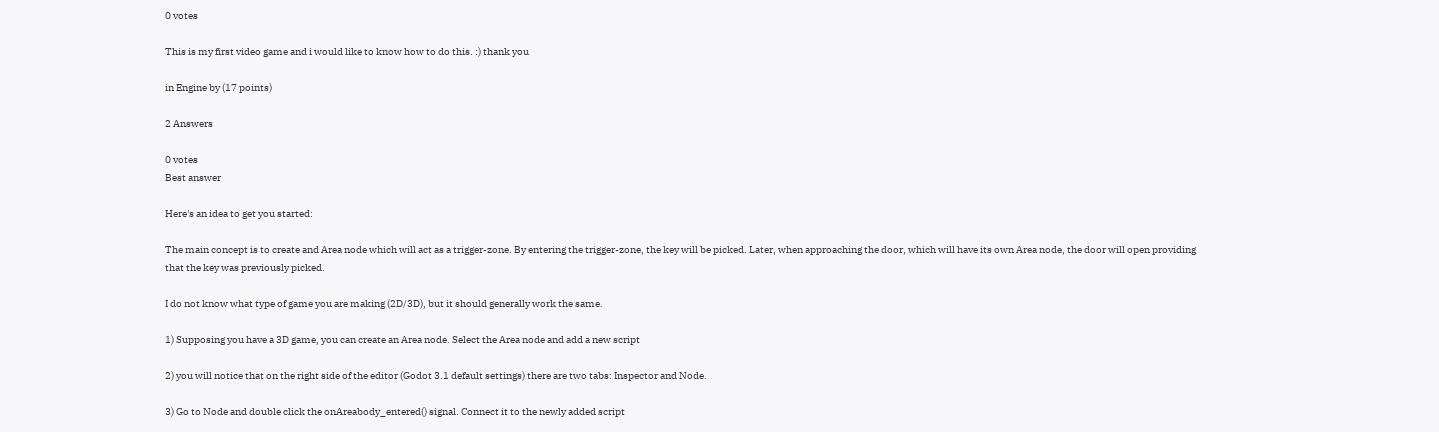0 votes

This is my first video game and i would like to know how to do this. :) thank you

in Engine by (17 points)

2 Answers

0 votes
Best answer

Here's an idea to get you started:

The main concept is to create and Area node which will act as a trigger-zone. By entering the trigger-zone, the key will be picked. Later, when approaching the door, which will have its own Area node, the door will open providing that the key was previously picked.

I do not know what type of game you are making (2D/3D), but it should generally work the same.

1) Supposing you have a 3D game, you can create an Area node. Select the Area node and add a new script

2) you will notice that on the right side of the editor (Godot 3.1 default settings) there are two tabs: Inspector and Node.

3) Go to Node and double click the onAreabody_entered() signal. Connect it to the newly added script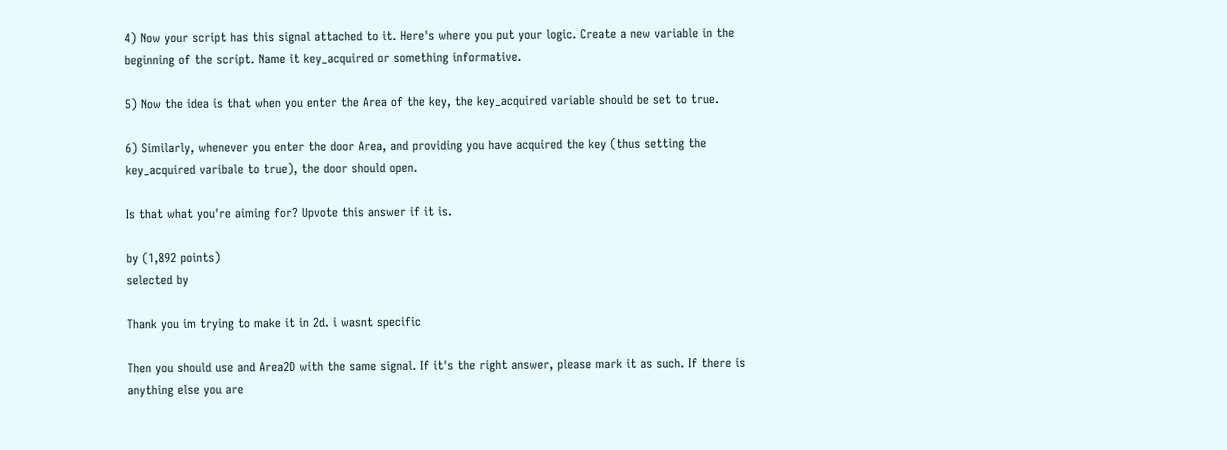4) Now your script has this signal attached to it. Here's where you put your logic. Create a new variable in the beginning of the script. Name it key_acquired or something informative.

5) Now the idea is that when you enter the Area of the key, the key_acquired variable should be set to true.

6) Similarly, whenever you enter the door Area, and providing you have acquired the key (thus setting the key_acquired varibale to true), the door should open.

Is that what you're aiming for? Upvote this answer if it is.

by (1,892 points)
selected by

Thank you im trying to make it in 2d. i wasnt specific

Then you should use and Area2D with the same signal. If it's the right answer, please mark it as such. If there is anything else you are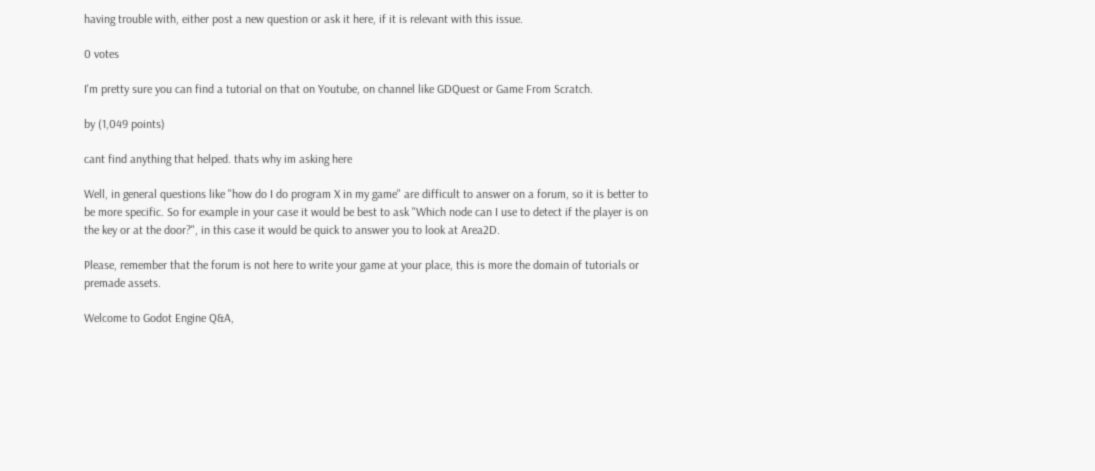having trouble with, either post a new question or ask it here, if it is relevant with this issue.

0 votes

I'm pretty sure you can find a tutorial on that on Youtube, on channel like GDQuest or Game From Scratch.

by (1,049 points)

cant find anything that helped. thats why im asking here

Well, in general questions like "how do I do program X in my game" are difficult to answer on a forum, so it is better to be more specific. So for example in your case it would be best to ask "Which node can I use to detect if the player is on the key or at the door?", in this case it would be quick to answer you to look at Area2D.

Please, remember that the forum is not here to write your game at your place, this is more the domain of tutorials or premade assets.

Welcome to Godot Engine Q&A,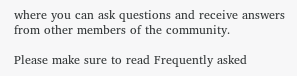where you can ask questions and receive answers from other members of the community.

Please make sure to read Frequently asked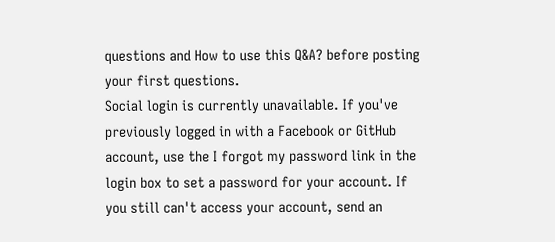questions and How to use this Q&A? before posting your first questions.
Social login is currently unavailable. If you've previously logged in with a Facebook or GitHub account, use the I forgot my password link in the login box to set a password for your account. If you still can't access your account, send an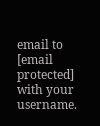email to [email protected] with your username.